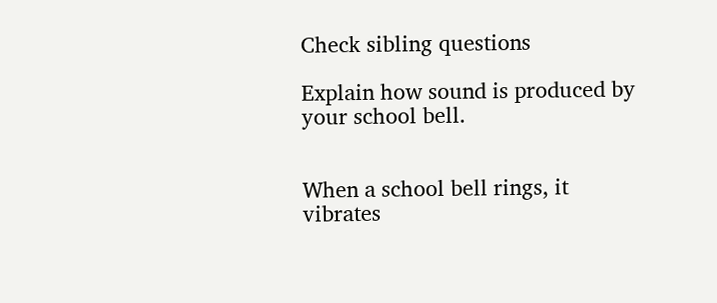Check sibling questions

Explain how sound is produced by your school bell.


When a school bell rings, it vibrates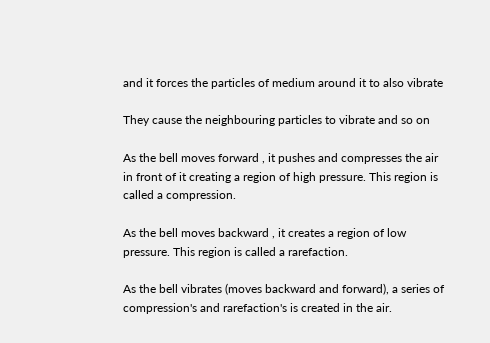and it forces the particles of medium around it to also vibrate

They cause the neighbouring particles to vibrate and so on

As the bell moves forward , it pushes and compresses the air in front of it creating a region of high pressure. This region is called a compression.

As the bell moves backward , it creates a region of low pressure. This region is called a rarefaction.

As the bell vibrates (moves backward and forward), a series of compression's and rarefaction's is created in the air.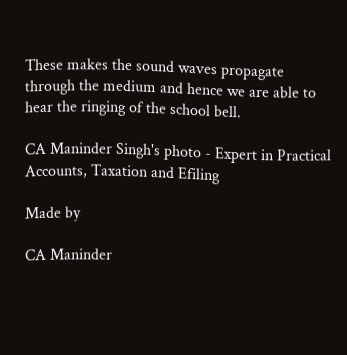These makes the sound waves propagate through the medium and hence we are able to hear the ringing of the school bell.

CA Maninder Singh's photo - Expert in Practical Accounts, Taxation and Efiling

Made by

CA Maninder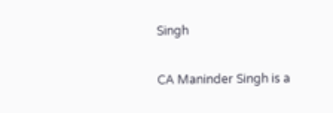Singh

CA Maninder Singh is a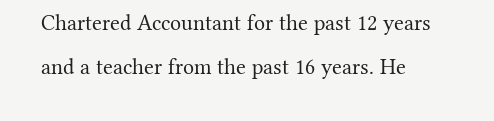Chartered Accountant for the past 12 years and a teacher from the past 16 years. He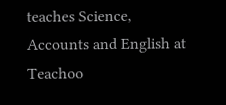teaches Science, Accounts and English at Teachoo